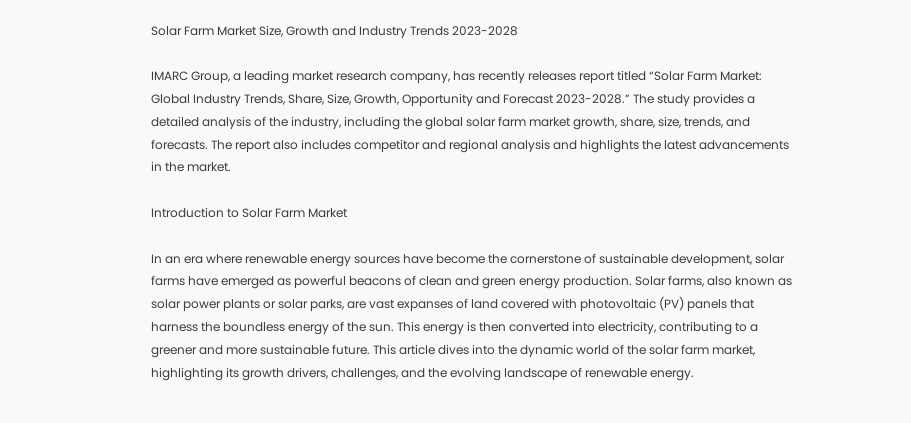Solar Farm Market Size, Growth and Industry Trends 2023-2028

IMARC Group, a leading market research company, has recently releases report titled “Solar Farm Market: Global Industry Trends, Share, Size, Growth, Opportunity and Forecast 2023-2028.” The study provides a detailed analysis of the industry, including the global solar farm market growth, share, size, trends, and forecasts. The report also includes competitor and regional analysis and highlights the latest advancements in the market.

Introduction to Solar Farm Market

In an era where renewable energy sources have become the cornerstone of sustainable development, solar farms have emerged as powerful beacons of clean and green energy production. Solar farms, also known as solar power plants or solar parks, are vast expanses of land covered with photovoltaic (PV) panels that harness the boundless energy of the sun. This energy is then converted into electricity, contributing to a greener and more sustainable future. This article dives into the dynamic world of the solar farm market, highlighting its growth drivers, challenges, and the evolving landscape of renewable energy.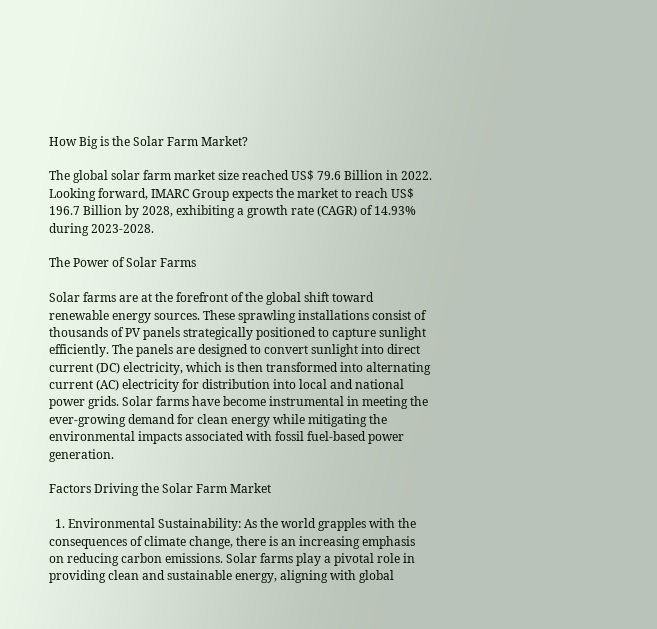How Big is the Solar Farm Market?

The global solar farm market size reached US$ 79.6 Billion in 2022. Looking forward, IMARC Group expects the market to reach US$ 196.7 Billion by 2028, exhibiting a growth rate (CAGR) of 14.93% during 2023-2028.

The Power of Solar Farms

Solar farms are at the forefront of the global shift toward renewable energy sources. These sprawling installations consist of thousands of PV panels strategically positioned to capture sunlight efficiently. The panels are designed to convert sunlight into direct current (DC) electricity, which is then transformed into alternating current (AC) electricity for distribution into local and national power grids. Solar farms have become instrumental in meeting the ever-growing demand for clean energy while mitigating the environmental impacts associated with fossil fuel-based power generation.

Factors Driving the Solar Farm Market

  1. Environmental Sustainability: As the world grapples with the consequences of climate change, there is an increasing emphasis on reducing carbon emissions. Solar farms play a pivotal role in providing clean and sustainable energy, aligning with global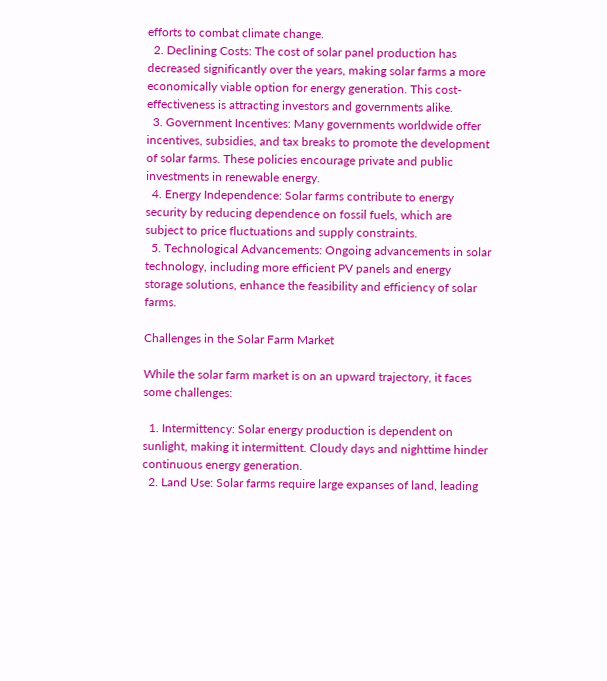efforts to combat climate change.
  2. Declining Costs: The cost of solar panel production has decreased significantly over the years, making solar farms a more economically viable option for energy generation. This cost-effectiveness is attracting investors and governments alike.
  3. Government Incentives: Many governments worldwide offer incentives, subsidies, and tax breaks to promote the development of solar farms. These policies encourage private and public investments in renewable energy.
  4. Energy Independence: Solar farms contribute to energy security by reducing dependence on fossil fuels, which are subject to price fluctuations and supply constraints.
  5. Technological Advancements: Ongoing advancements in solar technology, including more efficient PV panels and energy storage solutions, enhance the feasibility and efficiency of solar farms.

Challenges in the Solar Farm Market

While the solar farm market is on an upward trajectory, it faces some challenges:

  1. Intermittency: Solar energy production is dependent on sunlight, making it intermittent. Cloudy days and nighttime hinder continuous energy generation.
  2. Land Use: Solar farms require large expanses of land, leading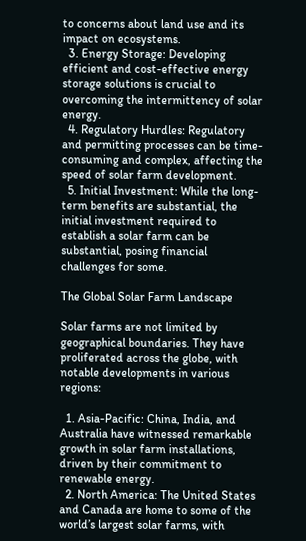to concerns about land use and its impact on ecosystems.
  3. Energy Storage: Developing efficient and cost-effective energy storage solutions is crucial to overcoming the intermittency of solar energy.
  4. Regulatory Hurdles: Regulatory and permitting processes can be time-consuming and complex, affecting the speed of solar farm development.
  5. Initial Investment: While the long-term benefits are substantial, the initial investment required to establish a solar farm can be substantial, posing financial challenges for some.

The Global Solar Farm Landscape

Solar farms are not limited by geographical boundaries. They have proliferated across the globe, with notable developments in various regions:

  1. Asia-Pacific: China, India, and Australia have witnessed remarkable growth in solar farm installations, driven by their commitment to renewable energy.
  2. North America: The United States and Canada are home to some of the world’s largest solar farms, with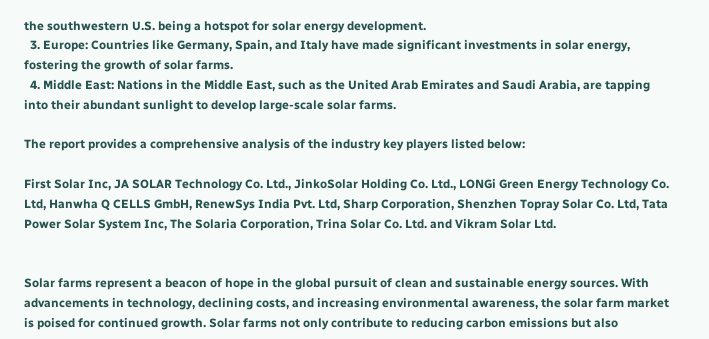the southwestern U.S. being a hotspot for solar energy development.
  3. Europe: Countries like Germany, Spain, and Italy have made significant investments in solar energy, fostering the growth of solar farms.
  4. Middle East: Nations in the Middle East, such as the United Arab Emirates and Saudi Arabia, are tapping into their abundant sunlight to develop large-scale solar farms.

The report provides a comprehensive analysis of the industry key players listed below:

First Solar Inc, JA SOLAR Technology Co. Ltd., JinkoSolar Holding Co. Ltd., LONGi Green Energy Technology Co. Ltd, Hanwha Q CELLS GmbH, RenewSys India Pvt. Ltd, Sharp Corporation, Shenzhen Topray Solar Co. Ltd, Tata Power Solar System Inc, The Solaria Corporation, Trina Solar Co. Ltd. and Vikram Solar Ltd.


Solar farms represent a beacon of hope in the global pursuit of clean and sustainable energy sources. With advancements in technology, declining costs, and increasing environmental awareness, the solar farm market is poised for continued growth. Solar farms not only contribute to reducing carbon emissions but also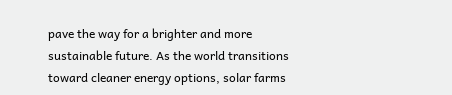pave the way for a brighter and more sustainable future. As the world transitions toward cleaner energy options, solar farms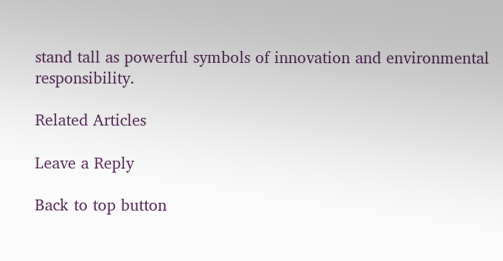stand tall as powerful symbols of innovation and environmental responsibility.

Related Articles

Leave a Reply

Back to top button